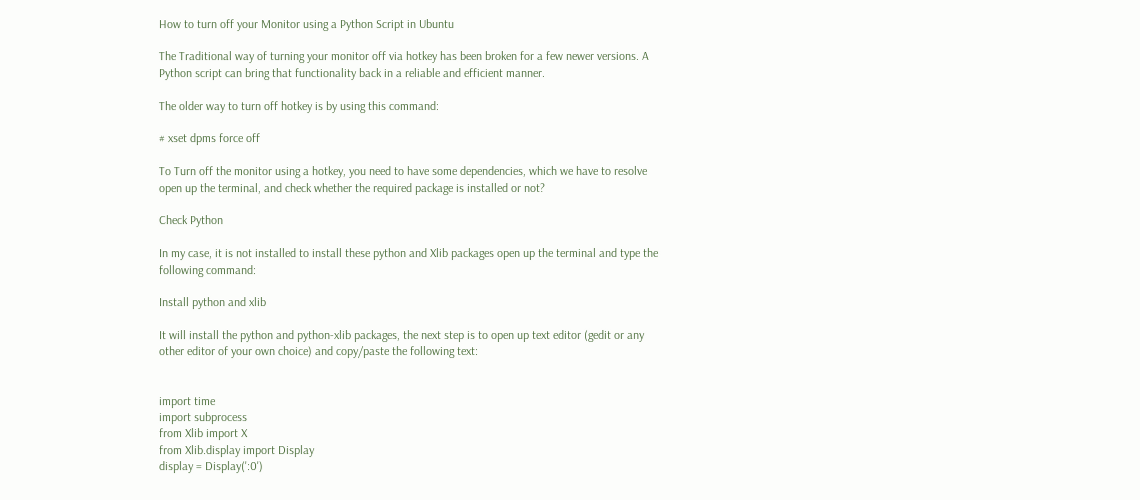How to turn off your Monitor using a Python Script in Ubuntu

The Traditional way of turning your monitor off via hotkey has been broken for a few newer versions. A Python script can bring that functionality back in a reliable and efficient manner.

The older way to turn off hotkey is by using this command:

# xset dpms force off

To Turn off the monitor using a hotkey, you need to have some dependencies, which we have to resolve open up the terminal, and check whether the required package is installed or not?

Check Python

In my case, it is not installed to install these python and Xlib packages open up the terminal and type the following command:

Install python and xlib

It will install the python and python-xlib packages, the next step is to open up text editor (gedit or any other editor of your own choice) and copy/paste the following text:


import time
import subprocess
from Xlib import X
from Xlib.display import Display
display = Display(':0')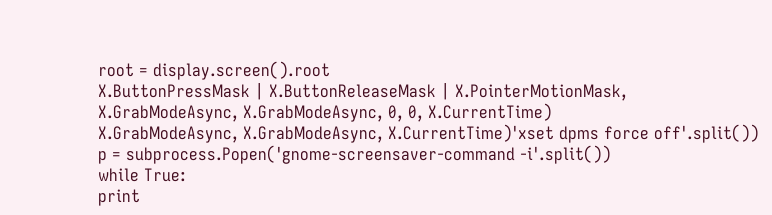root = display.screen().root
X.ButtonPressMask | X.ButtonReleaseMask | X.PointerMotionMask,
X.GrabModeAsync, X.GrabModeAsync, 0, 0, X.CurrentTime)
X.GrabModeAsync, X.GrabModeAsync, X.CurrentTime)'xset dpms force off'.split())
p = subprocess.Popen('gnome-screensaver-command -i'.split())
while True:
print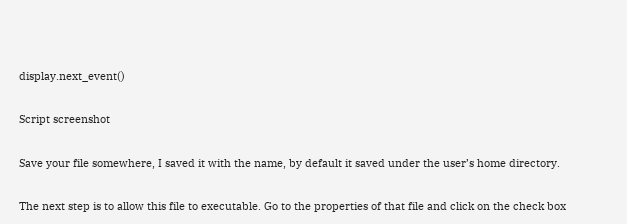display.next_event()

Script screenshot

Save your file somewhere, I saved it with the name, by default it saved under the user’s home directory.

The next step is to allow this file to executable. Go to the properties of that file and click on the check box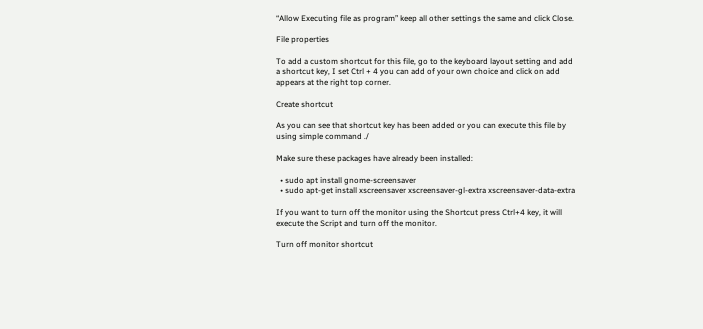“Allow Executing file as program” keep all other settings the same and click Close.

File properties

To add a custom shortcut for this file, go to the keyboard layout setting and add a shortcut key, I set Ctrl + 4 you can add of your own choice and click on add appears at the right top corner.

Create shortcut

As you can see that shortcut key has been added or you can execute this file by using simple command ./

Make sure these packages have already been installed:

  • sudo apt install gnome-screensaver
  • sudo apt-get install xscreensaver xscreensaver-gl-extra xscreensaver-data-extra

If you want to turn off the monitor using the Shortcut press Ctrl+4 key, it will execute the Script and turn off the monitor.

Turn off monitor shortcut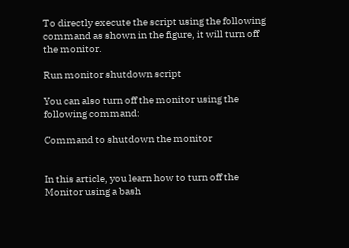To directly execute the script using the following command as shown in the figure, it will turn off the monitor.

Run monitor shutdown script

You can also turn off the monitor using the following command:

Command to shutdown the monitor


In this article, you learn how to turn off the Monitor using a bash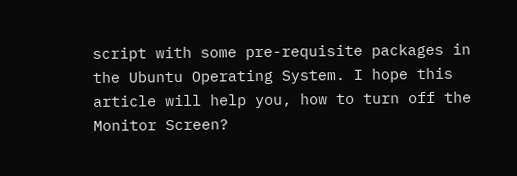script with some pre-requisite packages in the Ubuntu Operating System. I hope this article will help you, how to turn off the Monitor Screen?